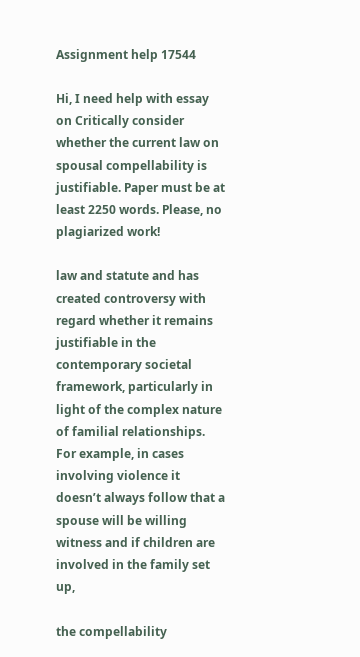Assignment help 17544

Hi, I need help with essay on Critically consider whether the current law on spousal compellability is justifiable. Paper must be at least 2250 words. Please, no plagiarized work!

law and statute and has created controversy with regard whether it remains justifiable in the contemporary societal framework, particularly in light of the complex nature of familial relationships. For example, in cases involving violence it doesn’t always follow that a spouse will be willing witness and if children are involved in the family set up,

the compellability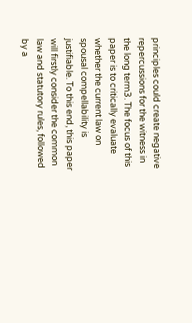principles could create negative repercussions for the witness in the long term3. The focus of this paper is to critically evaluate whether the current law on spousal compellability is justifiable. To this end, this paper will firstly consider the common law and statutory rules, followed by a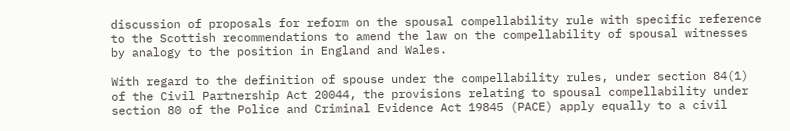discussion of proposals for reform on the spousal compellability rule with specific reference to the Scottish recommendations to amend the law on the compellability of spousal witnesses by analogy to the position in England and Wales.

With regard to the definition of spouse under the compellability rules, under section 84(1) of the Civil Partnership Act 20044, the provisions relating to spousal compellability under section 80 of the Police and Criminal Evidence Act 19845 (PACE) apply equally to a civil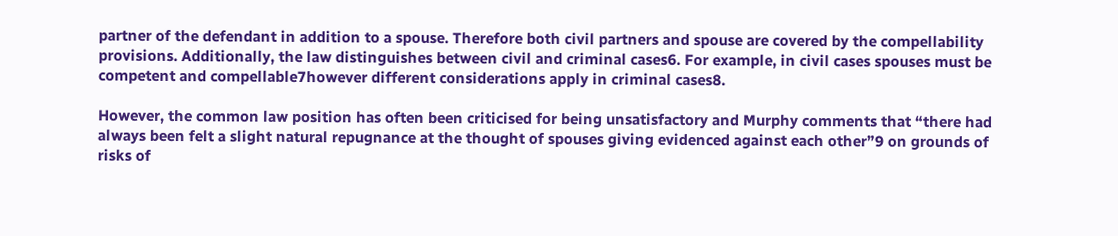partner of the defendant in addition to a spouse. Therefore both civil partners and spouse are covered by the compellability provisions. Additionally, the law distinguishes between civil and criminal cases6. For example, in civil cases spouses must be competent and compellable7however different considerations apply in criminal cases8.

However, the common law position has often been criticised for being unsatisfactory and Murphy comments that “there had always been felt a slight natural repugnance at the thought of spouses giving evidenced against each other”9 on grounds of risks of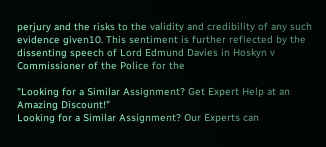perjury and the risks to the validity and credibility of any such evidence given10. This sentiment is further reflected by the dissenting speech of Lord Edmund Davies in Hoskyn v Commissioner of the Police for the

"Looking for a Similar Assignment? Get Expert Help at an Amazing Discount!"
Looking for a Similar Assignment? Our Experts can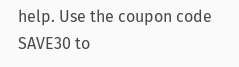help. Use the coupon code SAVE30 to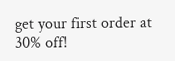get your first order at 30% off!